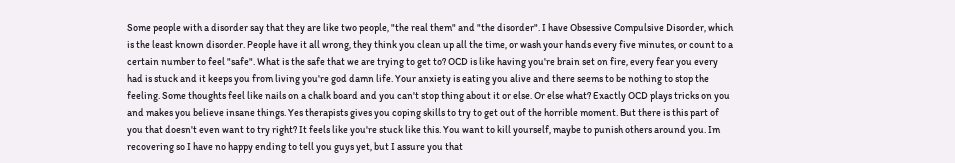Some people with a disorder say that they are like two people, "the real them" and "the disorder". I have Obsessive Compulsive Disorder, which is the least known disorder. People have it all wrong, they think you clean up all the time, or wash your hands every five minutes, or count to a certain number to feel "safe". What is the safe that we are trying to get to? OCD is like having you're brain set on fire, every fear you every had is stuck and it keeps you from living you're god damn life. Your anxiety is eating you alive and there seems to be nothing to stop the feeling. Some thoughts feel like nails on a chalk board and you can't stop thing about it or else. Or else what? Exactly OCD plays tricks on you and makes you believe insane things. Yes therapists gives you coping skills to try to get out of the horrible moment. But there is this part of you that doesn't even want to try right? It feels like you're stuck like this. You want to kill yourself, maybe to punish others around you. Im recovering so I have no happy ending to tell you guys yet, but I assure you that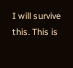I will survive this. This is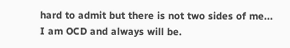hard to admit but there is not two sides of me... I am OCD and always will be.